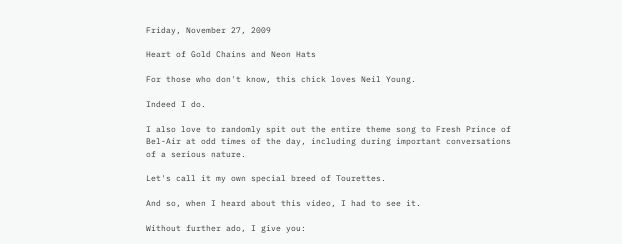Friday, November 27, 2009

Heart of Gold Chains and Neon Hats

For those who don't know, this chick loves Neil Young.

Indeed I do.

I also love to randomly spit out the entire theme song to Fresh Prince of Bel-Air at odd times of the day, including during important conversations of a serious nature.

Let's call it my own special breed of Tourettes.

And so, when I heard about this video, I had to see it.

Without further ado, I give you: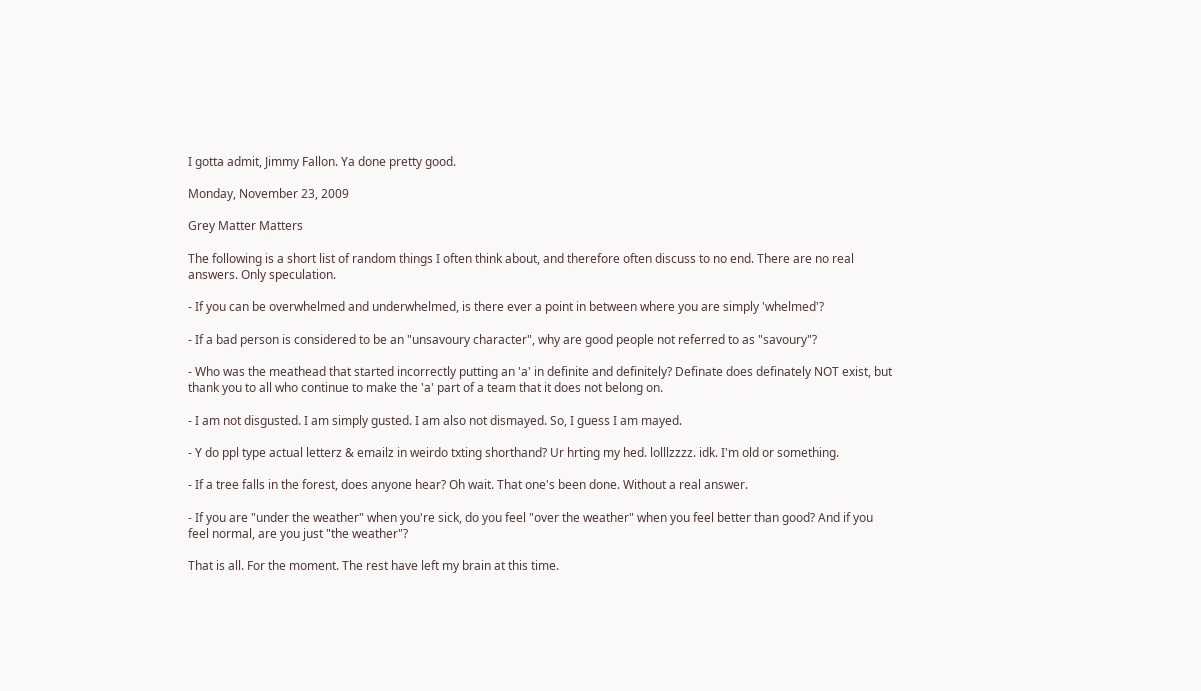I gotta admit, Jimmy Fallon. Ya done pretty good.

Monday, November 23, 2009

Grey Matter Matters

The following is a short list of random things I often think about, and therefore often discuss to no end. There are no real answers. Only speculation.

- If you can be overwhelmed and underwhelmed, is there ever a point in between where you are simply 'whelmed'?

- If a bad person is considered to be an "unsavoury character", why are good people not referred to as "savoury"?

- Who was the meathead that started incorrectly putting an 'a' in definite and definitely? Definate does definately NOT exist, but thank you to all who continue to make the 'a' part of a team that it does not belong on.

- I am not disgusted. I am simply gusted. I am also not dismayed. So, I guess I am mayed.

- Y do ppl type actual letterz & emailz in weirdo txting shorthand? Ur hrting my hed. lolllzzzz. idk. I'm old or something.

- If a tree falls in the forest, does anyone hear? Oh wait. That one's been done. Without a real answer.

- If you are "under the weather" when you're sick, do you feel "over the weather" when you feel better than good? And if you feel normal, are you just "the weather"?

That is all. For the moment. The rest have left my brain at this time.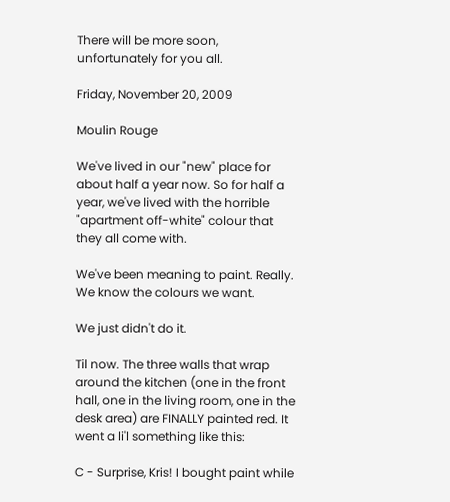There will be more soon, unfortunately for you all.

Friday, November 20, 2009

Moulin Rouge

We've lived in our "new" place for about half a year now. So for half a year, we've lived with the horrible "apartment off-white" colour that they all come with.

We've been meaning to paint. Really. We know the colours we want.

We just didn't do it.

Til now. The three walls that wrap around the kitchen (one in the front hall, one in the living room, one in the desk area) are FINALLY painted red. It went a li'l something like this:

C - Surprise, Kris! I bought paint while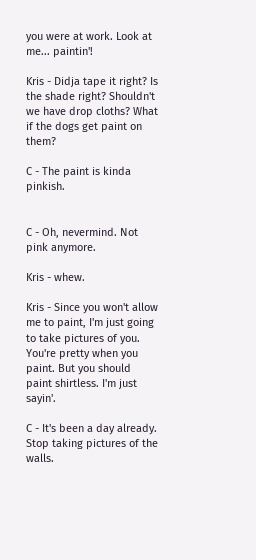you were at work. Look at me... paintin'!

Kris - Didja tape it right? Is the shade right? Shouldn't we have drop cloths? What if the dogs get paint on them?

C - The paint is kinda pinkish.


C - Oh, nevermind. Not pink anymore.

Kris - whew.

Kris - Since you won't allow me to paint, I'm just going to take pictures of you. You're pretty when you paint. But you should paint shirtless. I'm just sayin'.

C - It's been a day already. Stop taking pictures of the walls.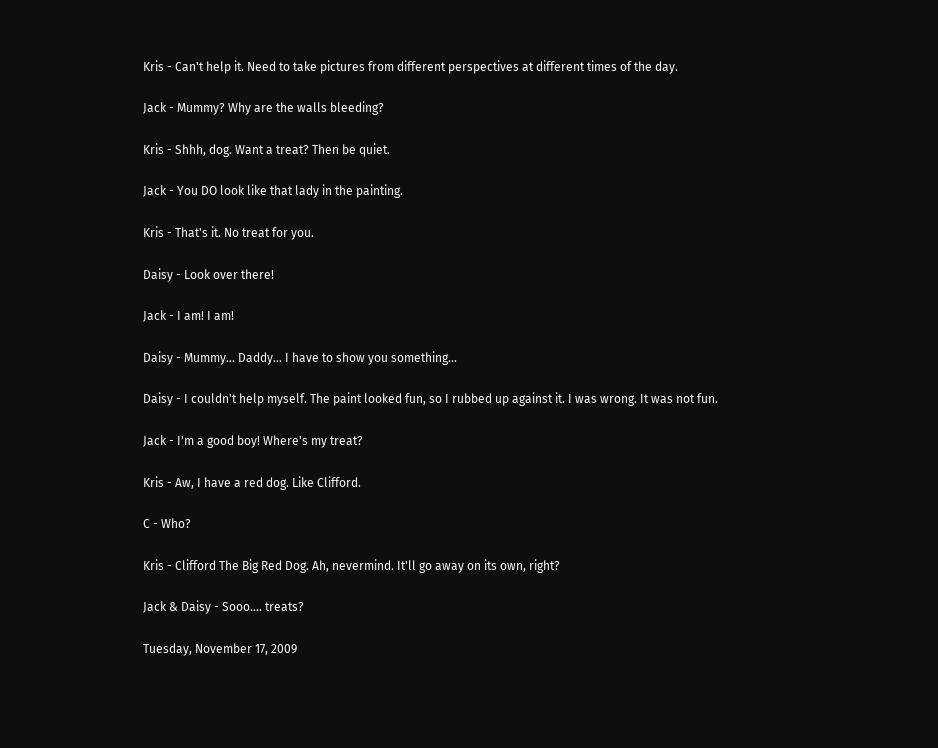Kris - Can't help it. Need to take pictures from different perspectives at different times of the day.

Jack - Mummy? Why are the walls bleeding?

Kris - Shhh, dog. Want a treat? Then be quiet.

Jack - You DO look like that lady in the painting.

Kris - That's it. No treat for you.

Daisy - Look over there!

Jack - I am! I am!

Daisy - Mummy... Daddy... I have to show you something...

Daisy - I couldn't help myself. The paint looked fun, so I rubbed up against it. I was wrong. It was not fun.

Jack - I'm a good boy! Where's my treat?

Kris - Aw, I have a red dog. Like Clifford.

C - Who?

Kris - Clifford The Big Red Dog. Ah, nevermind. It'll go away on its own, right?

Jack & Daisy - Sooo.... treats?

Tuesday, November 17, 2009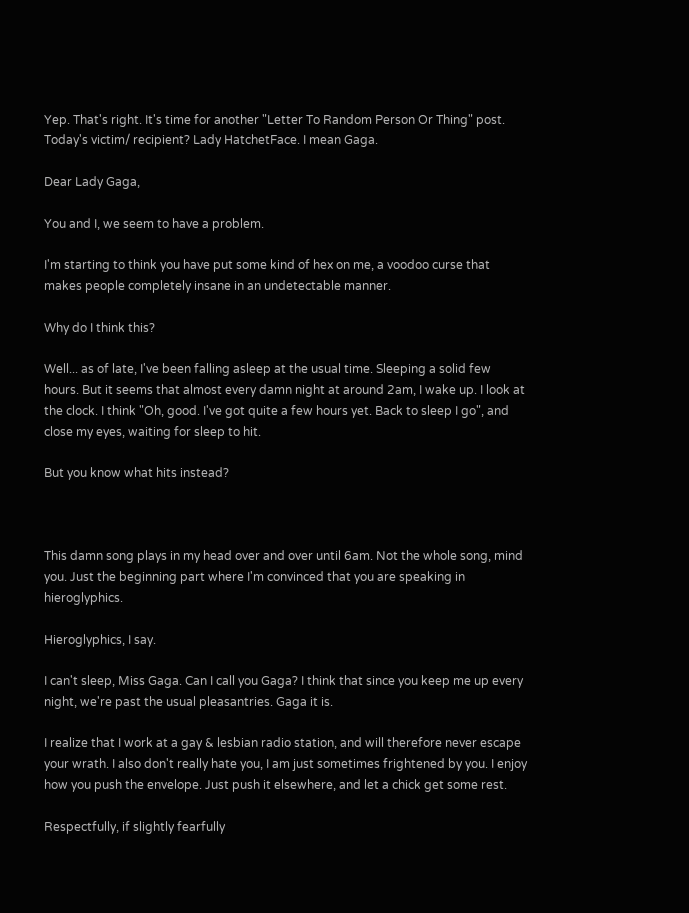Yep. That's right. It's time for another "Letter To Random Person Or Thing" post. Today's victim/ recipient? Lady HatchetFace. I mean Gaga.

Dear Lady Gaga,

You and I, we seem to have a problem.

I'm starting to think you have put some kind of hex on me, a voodoo curse that makes people completely insane in an undetectable manner.

Why do I think this?

Well... as of late, I've been falling asleep at the usual time. Sleeping a solid few hours. But it seems that almost every damn night at around 2am, I wake up. I look at the clock. I think "Oh, good. I've got quite a few hours yet. Back to sleep I go", and close my eyes, waiting for sleep to hit.

But you know what hits instead?



This damn song plays in my head over and over until 6am. Not the whole song, mind you. Just the beginning part where I'm convinced that you are speaking in hieroglyphics.

Hieroglyphics, I say.

I can't sleep, Miss Gaga. Can I call you Gaga? I think that since you keep me up every night, we're past the usual pleasantries. Gaga it is.

I realize that I work at a gay & lesbian radio station, and will therefore never escape your wrath. I also don't really hate you, I am just sometimes frightened by you. I enjoy how you push the envelope. Just push it elsewhere, and let a chick get some rest.

Respectfully, if slightly fearfully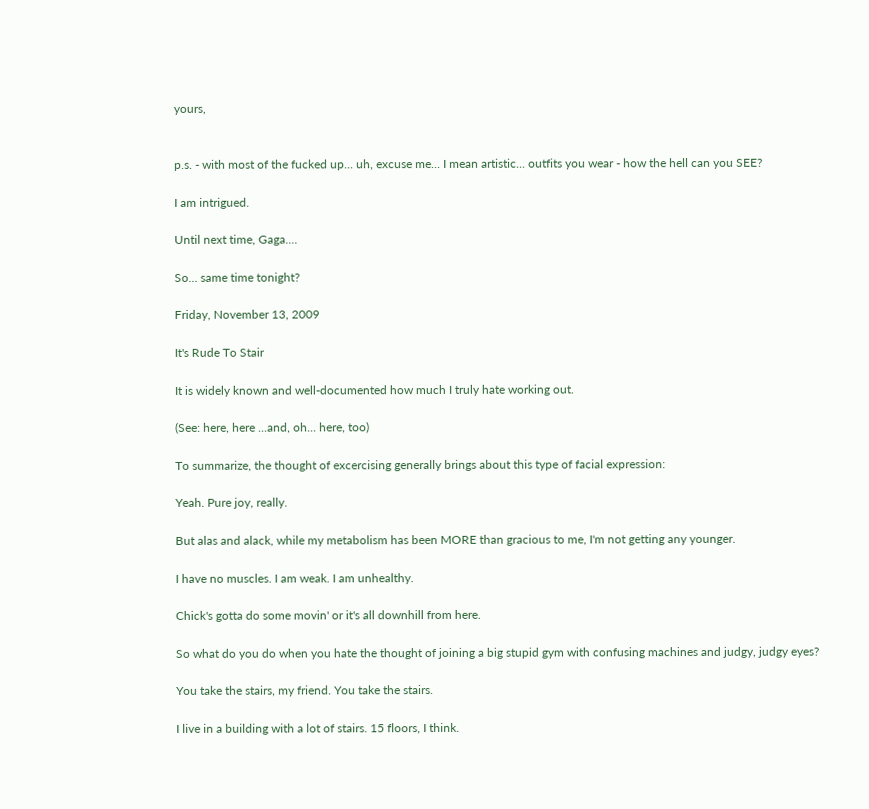yours,


p.s. - with most of the fucked up... uh, excuse me... I mean artistic... outfits you wear - how the hell can you SEE?

I am intrigued.

Until next time, Gaga....

So... same time tonight?

Friday, November 13, 2009

It's Rude To Stair

It is widely known and well-documented how much I truly hate working out.

(See: here, here ...and, oh... here, too)

To summarize, the thought of excercising generally brings about this type of facial expression:

Yeah. Pure joy, really.

But alas and alack, while my metabolism has been MORE than gracious to me, I'm not getting any younger.

I have no muscles. I am weak. I am unhealthy.

Chick's gotta do some movin' or it's all downhill from here.

So what do you do when you hate the thought of joining a big stupid gym with confusing machines and judgy, judgy eyes?

You take the stairs, my friend. You take the stairs.

I live in a building with a lot of stairs. 15 floors, I think.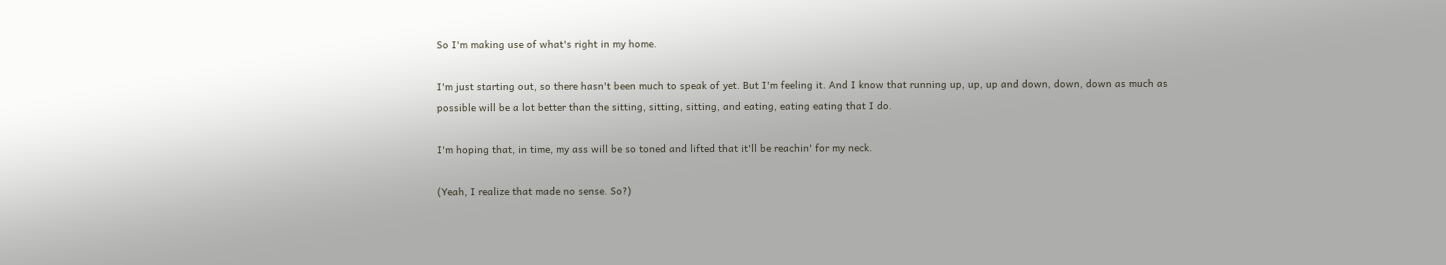So I'm making use of what's right in my home.

I'm just starting out, so there hasn't been much to speak of yet. But I'm feeling it. And I know that running up, up, up and down, down, down as much as possible will be a lot better than the sitting, sitting, sitting, and eating, eating eating that I do.

I'm hoping that, in time, my ass will be so toned and lifted that it'll be reachin' for my neck.

(Yeah, I realize that made no sense. So?)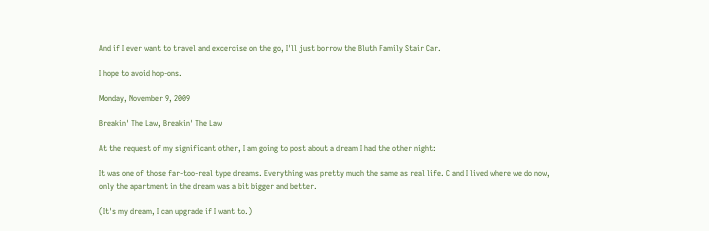And if I ever want to travel and excercise on the go, I'll just borrow the Bluth Family Stair Car.

I hope to avoid hop-ons.

Monday, November 9, 2009

Breakin' The Law, Breakin' The Law

At the request of my significant other, I am going to post about a dream I had the other night:

It was one of those far-too-real type dreams. Everything was pretty much the same as real life. C and I lived where we do now, only the apartment in the dream was a bit bigger and better.

(It's my dream, I can upgrade if I want to.)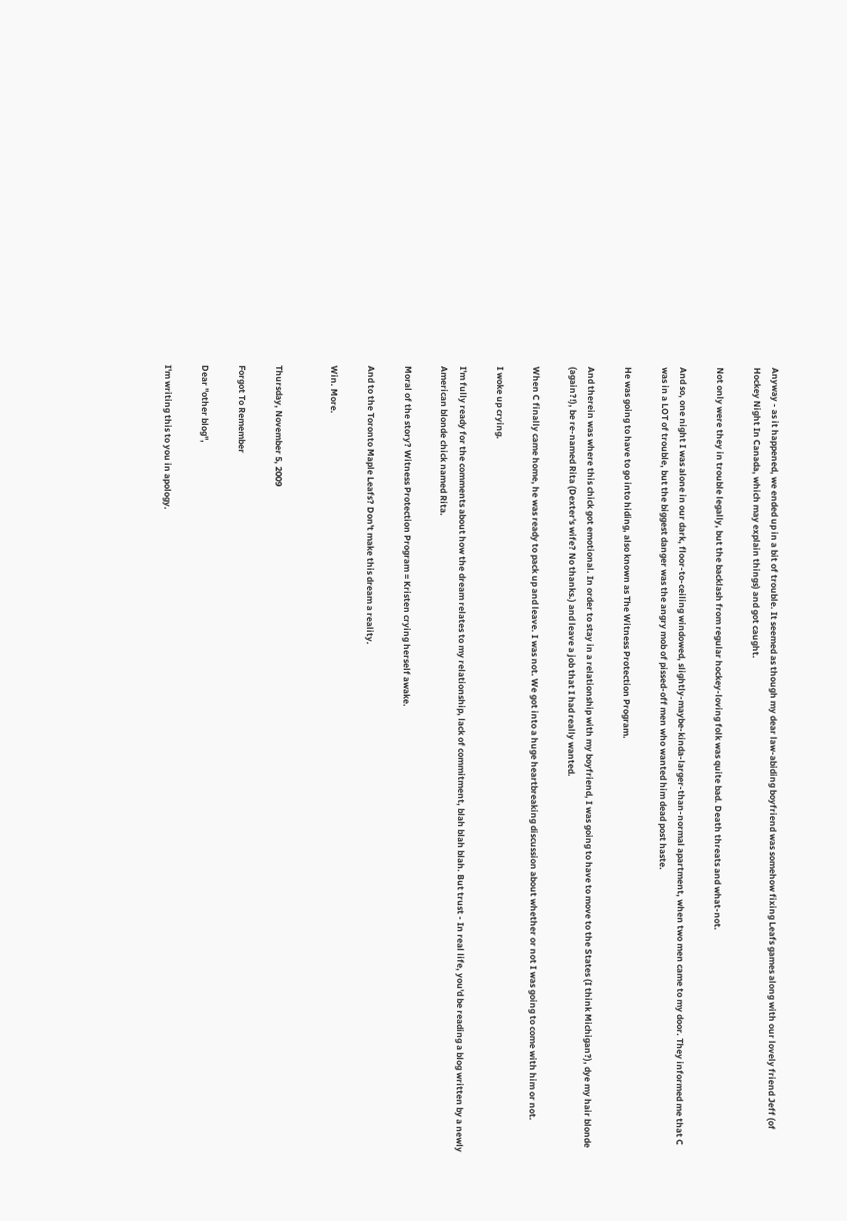Anyway - as it happened, we ended up in a bit of trouble. It seemed as though my dear law-abiding boyfriend was somehow fixing Leafs games along with our lovely friend Jeff (of Hockey Night In Canada, which may explain things) and got caught.

Not only were they in trouble legally, but the backlash from regular hockey-loving folk was quite bad. Death threats and what-not.

And so, one night I was alone in our dark, floor-to-ceiling windowed, slightly-maybe-kinda-larger-than-normal apartment, when two men came to my door. They informed me that C was in a LOT of trouble, but the biggest danger was the angry mob of pissed-off men who wanted him dead post haste.

He was going to have to go into hiding, also known as The Witness Protection Program.

And therein was where this chick got emotional. In order to stay in a relationship with my boyfriend, I was going to have to move to the States (I think Michigan?), dye my hair blonde (again?!), be re-named Rita (Dexter's wife? No thanks.) and leave a job that I had really wanted.

When C finally came home, he was ready to pack up and leave. I was not. We got into a huge heartbreaking discussion about whether or not I was going to come with him or not.

I woke up crying.

I'm fully ready for the comments about how the dream relates to my relationship, lack of commitment, blah blah blah. But trust - In real life, you'd be reading a blog written by a newly American blonde chick named Rita.

Moral of the story? Witness Protection Program = Kristen crying herself awake.

And to the Toronto Maple Leafs? Don't make this dream a reality.

Win. More.


Thursday, November 5, 2009

Forgot To Remember

Dear "other blog",

I'm writing this to you in apology.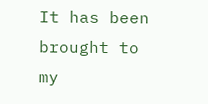It has been brought to my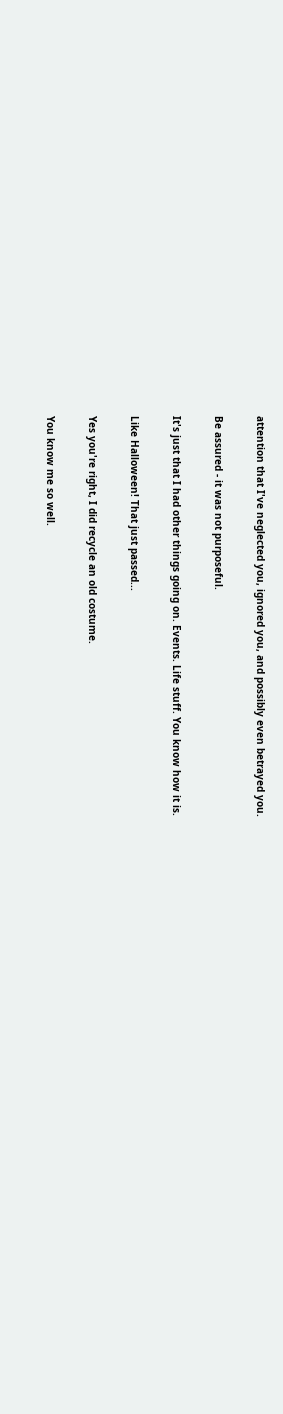attention that I've neglected you, ignored you, and possibly even betrayed you.

Be assured - it was not purposeful.

It's just that I had other things going on. Events. Life stuff. You know how it is.

Like Halloween! That just passed...

Yes you're right, I did recycle an old costume.

You know me so well.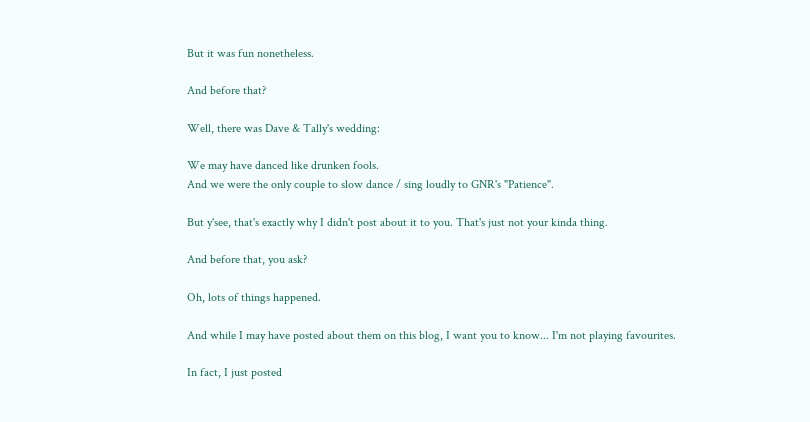But it was fun nonetheless.

And before that?

Well, there was Dave & Tally's wedding:

We may have danced like drunken fools.
And we were the only couple to slow dance / sing loudly to GNR's "Patience".

But y'see, that's exactly why I didn't post about it to you. That's just not your kinda thing.

And before that, you ask?

Oh, lots of things happened.

And while I may have posted about them on this blog, I want you to know... I'm not playing favourites.

In fact, I just posted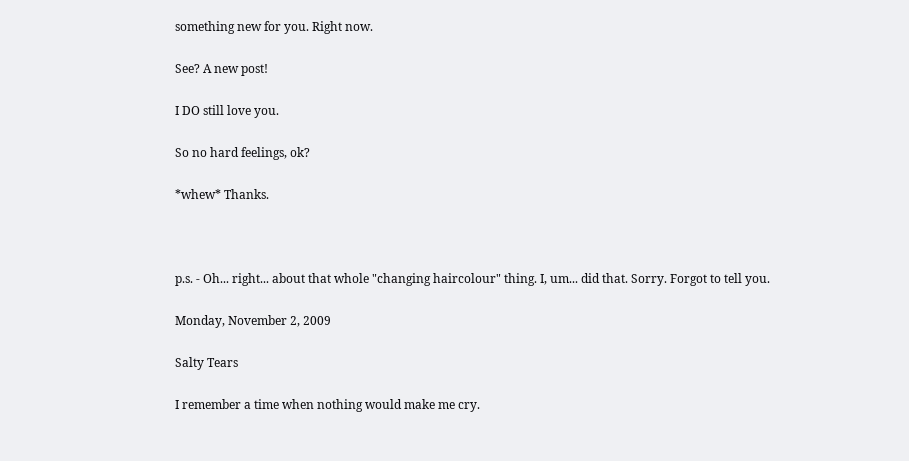something new for you. Right now.

See? A new post!

I DO still love you.

So no hard feelings, ok?

*whew* Thanks.



p.s. - Oh... right... about that whole "changing haircolour" thing. I, um... did that. Sorry. Forgot to tell you.

Monday, November 2, 2009

Salty Tears

I remember a time when nothing would make me cry.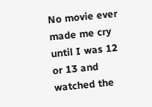No movie ever made me cry until I was 12 or 13 and watched the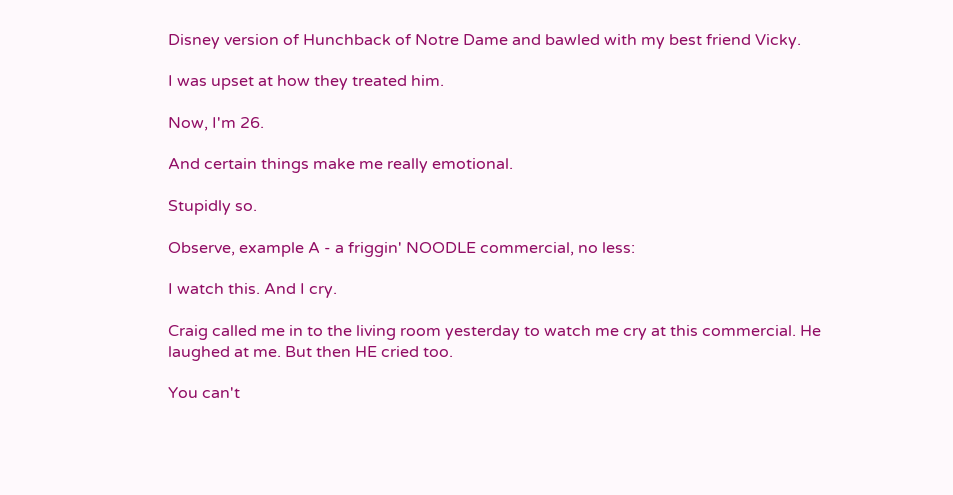Disney version of Hunchback of Notre Dame and bawled with my best friend Vicky.

I was upset at how they treated him.

Now, I'm 26.

And certain things make me really emotional.

Stupidly so.

Observe, example A - a friggin' NOODLE commercial, no less:

I watch this. And I cry.

Craig called me in to the living room yesterday to watch me cry at this commercial. He laughed at me. But then HE cried too.

You can't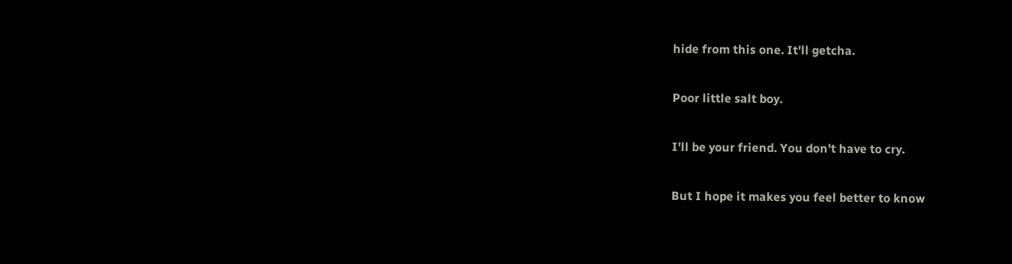hide from this one. It'll getcha.

Poor little salt boy.

I'll be your friend. You don't have to cry.

But I hope it makes you feel better to know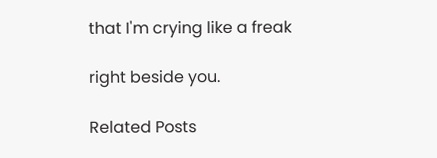that I'm crying like a freak

right beside you.

Related Posts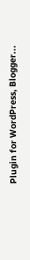Plugin for WordPress, Blogger...